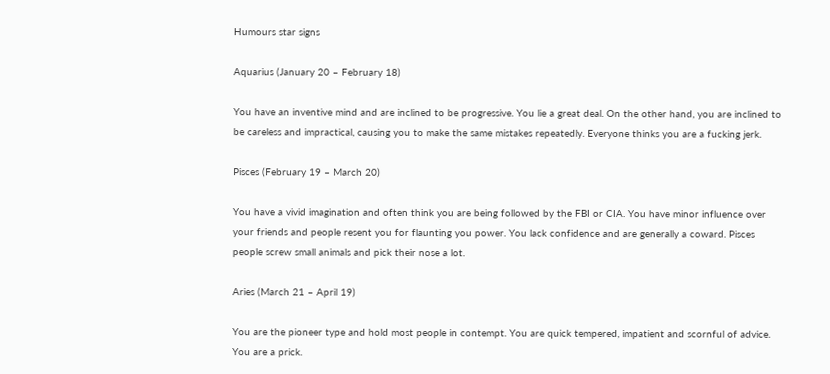Humours star signs

Aquarius (January 20 – February 18)

You have an inventive mind and are inclined to be progressive. You lie a great deal. On the other hand, you are inclined to be careless and impractical, causing you to make the same mistakes repeatedly. Everyone thinks you are a fucking jerk.

Pisces (February 19 – March 20)

You have a vivid imagination and often think you are being followed by the FBI or CIA. You have minor influence over your friends and people resent you for flaunting you power. You lack confidence and are generally a coward. Pisces people screw small animals and pick their nose a lot.

Aries (March 21 – April 19)

You are the pioneer type and hold most people in contempt. You are quick tempered, impatient and scornful of advice. You are a prick.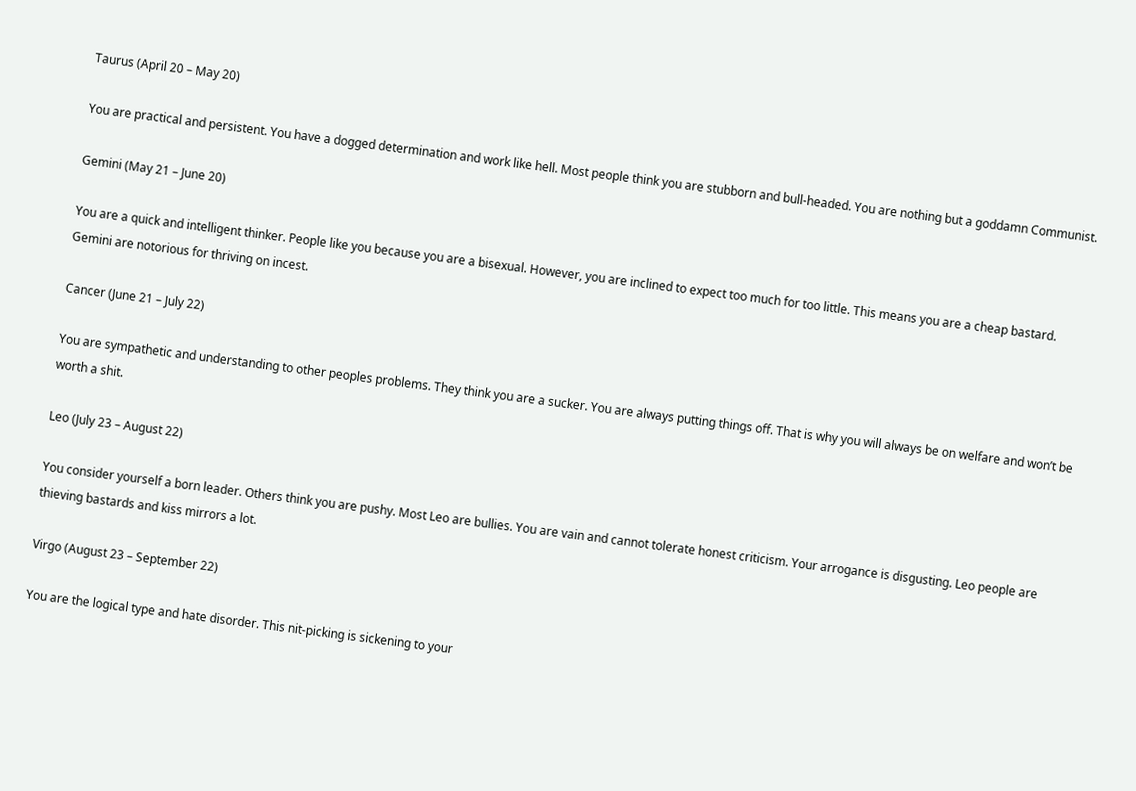Taurus (April 20 – May 20)

You are practical and persistent. You have a dogged determination and work like hell. Most people think you are stubborn and bull-headed. You are nothing but a goddamn Communist.

Gemini (May 21 – June 20)

You are a quick and intelligent thinker. People like you because you are a bisexual. However, you are inclined to expect too much for too little. This means you are a cheap bastard. Gemini are notorious for thriving on incest.

Cancer (June 21 – July 22)

You are sympathetic and understanding to other peoples problems. They think you are a sucker. You are always putting things off. That is why you will always be on welfare and won’t be worth a shit.

Leo (July 23 – August 22)

You consider yourself a born leader. Others think you are pushy. Most Leo are bullies. You are vain and cannot tolerate honest criticism. Your arrogance is disgusting. Leo people are thieving bastards and kiss mirrors a lot.

Virgo (August 23 – September 22)

You are the logical type and hate disorder. This nit-picking is sickening to your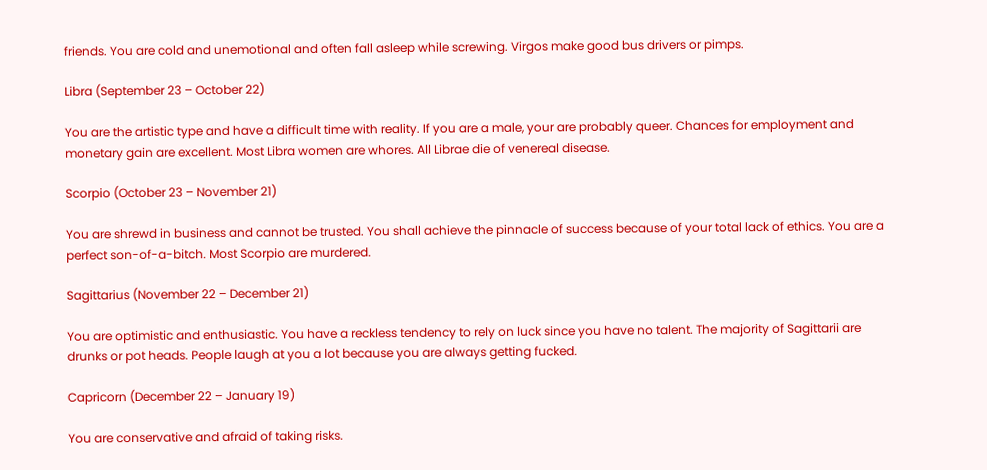friends. You are cold and unemotional and often fall asleep while screwing. Virgos make good bus drivers or pimps.

Libra (September 23 – October 22)

You are the artistic type and have a difficult time with reality. If you are a male, your are probably queer. Chances for employment and monetary gain are excellent. Most Libra women are whores. All Librae die of venereal disease.

Scorpio (October 23 – November 21)

You are shrewd in business and cannot be trusted. You shall achieve the pinnacle of success because of your total lack of ethics. You are a perfect son-of-a-bitch. Most Scorpio are murdered.

Sagittarius (November 22 – December 21)

You are optimistic and enthusiastic. You have a reckless tendency to rely on luck since you have no talent. The majority of Sagittarii are drunks or pot heads. People laugh at you a lot because you are always getting fucked.

Capricorn (December 22 – January 19)

You are conservative and afraid of taking risks.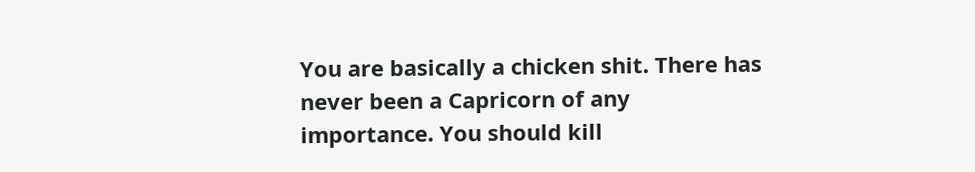You are basically a chicken shit. There has never been a Capricorn of any importance. You should kill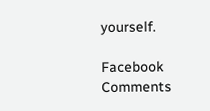yourself.

Facebook Comments